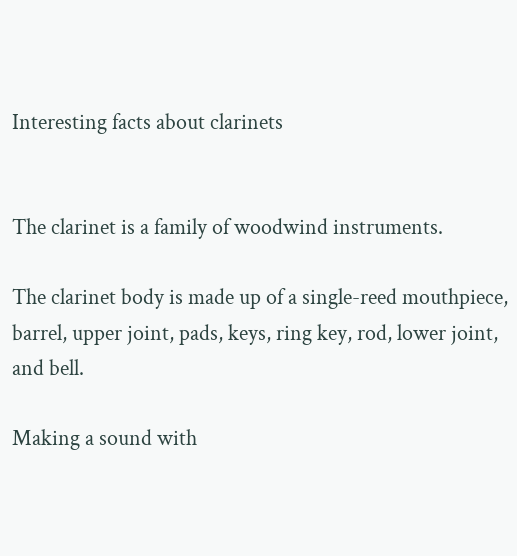Interesting facts about clarinets


The clarinet is a family of woodwind instruments.

The clarinet body is made up of a single-reed mouthpiece, barrel, upper joint, pads, keys, ring key, rod, lower joint, and bell.

Making a sound with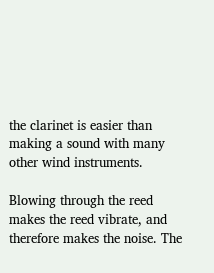the clarinet is easier than making a sound with many other wind instruments.

Blowing through the reed makes the reed vibrate, and therefore makes the noise. The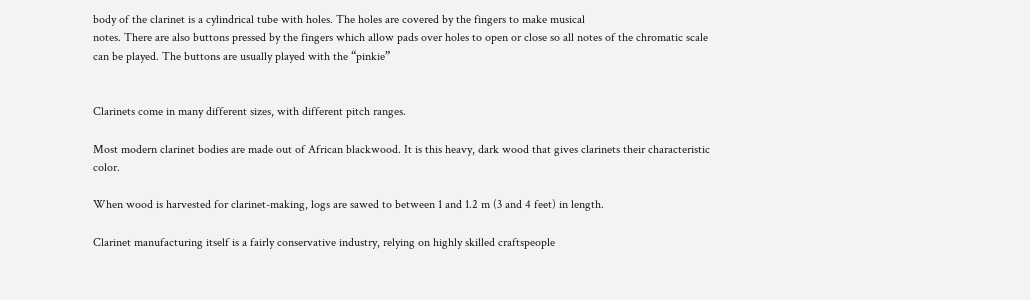body of the clarinet is a cylindrical tube with holes. The holes are covered by the fingers to make musical
notes. There are also buttons pressed by the fingers which allow pads over holes to open or close so all notes of the chromatic scale can be played. The buttons are usually played with the “pinkie”


Clarinets come in many different sizes, with different pitch ranges.

Most modern clarinet bodies are made out of African blackwood. It is this heavy, dark wood that gives clarinets their characteristic color.

When wood is harvested for clarinet-making, logs are sawed to between 1 and 1.2 m (3 and 4 feet) in length.

Clarinet manufacturing itself is a fairly conservative industry, relying on highly skilled craftspeople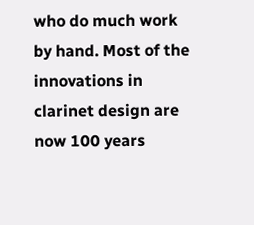who do much work by hand. Most of the innovations in clarinet design are now 100 years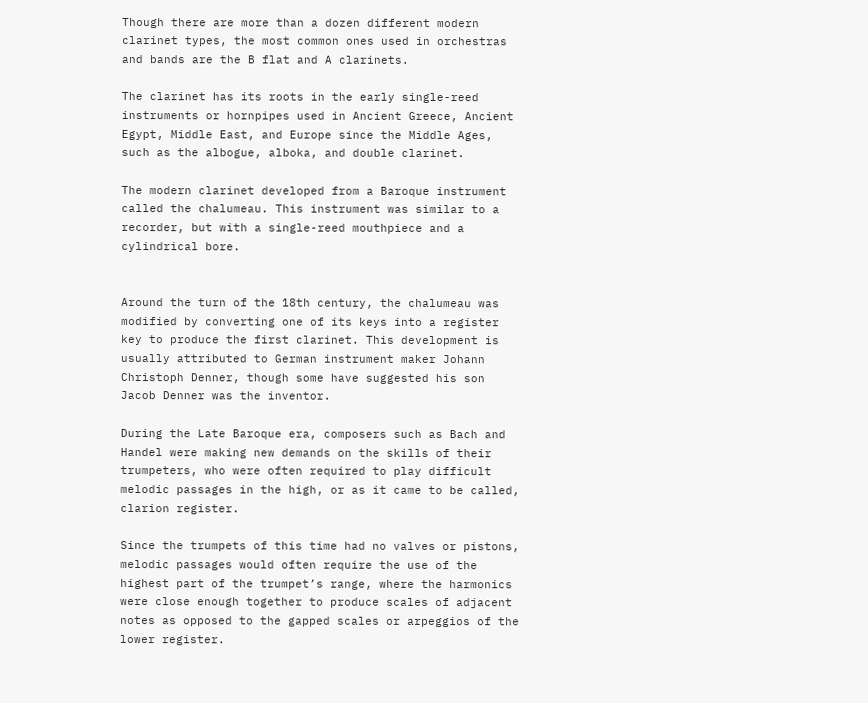Though there are more than a dozen different modern clarinet types, the most common ones used in orchestras and bands are the B flat and A clarinets.

The clarinet has its roots in the early single-reed instruments or hornpipes used in Ancient Greece, Ancient Egypt, Middle East, and Europe since the Middle Ages, such as the albogue, alboka, and double clarinet.

The modern clarinet developed from a Baroque instrument called the chalumeau. This instrument was similar to a recorder, but with a single-reed mouthpiece and a cylindrical bore.


Around the turn of the 18th century, the chalumeau was modified by converting one of its keys into a register key to produce the first clarinet. This development is usually attributed to German instrument maker Johann Christoph Denner, though some have suggested his son Jacob Denner was the inventor.

During the Late Baroque era, composers such as Bach and Handel were making new demands on the skills of their trumpeters, who were often required to play difficult melodic passages in the high, or as it came to be called, clarion register.

Since the trumpets of this time had no valves or pistons, melodic passages would often require the use of the highest part of the trumpet’s range, where the harmonics were close enough together to produce scales of adjacent notes as opposed to the gapped scales or arpeggios of the lower register.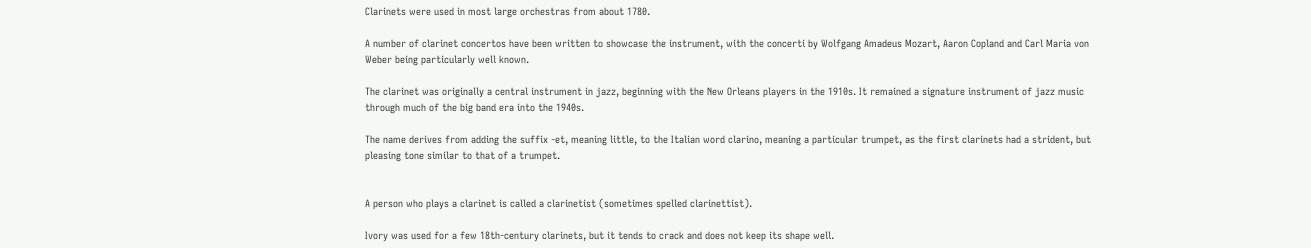Clarinets were used in most large orchestras from about 1780.

A number of clarinet concertos have been written to showcase the instrument, with the concerti by Wolfgang Amadeus Mozart, Aaron Copland and Carl Maria von Weber being particularly well known.

The clarinet was originally a central instrument in jazz, beginning with the New Orleans players in the 1910s. It remained a signature instrument of jazz music through much of the big band era into the 1940s.

The name derives from adding the suffix -et, meaning little, to the Italian word clarino, meaning a particular trumpet, as the first clarinets had a strident, but pleasing tone similar to that of a trumpet.


A person who plays a clarinet is called a clarinetist (sometimes spelled clarinettist).

Ivory was used for a few 18th-century clarinets, but it tends to crack and does not keep its shape well.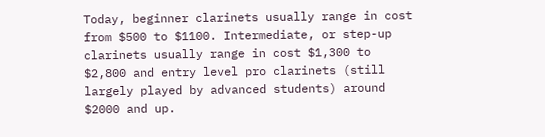Today, beginner clarinets usually range in cost from $500 to $1100. Intermediate, or step-up clarinets usually range in cost $1,300 to $2,800 and entry level pro clarinets (still largely played by advanced students) around $2000 and up.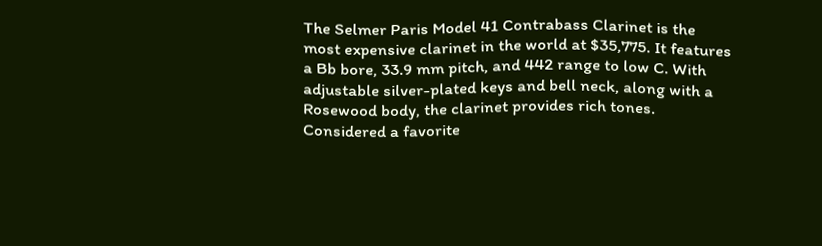The Selmer Paris Model 41 Contrabass Clarinet is the most expensive clarinet in the world at $35,775. It features a Bb bore, 33.9 mm pitch, and 442 range to low C. With adjustable silver-plated keys and bell neck, along with a Rosewood body, the clarinet provides rich tones. Considered a favorite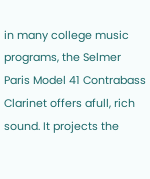in many college music programs, the Selmer Paris Model 41 Contrabass Clarinet offers afull, rich sound. It projects the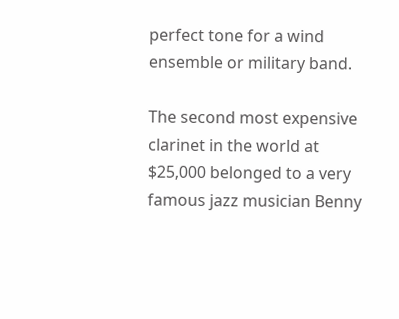perfect tone for a wind ensemble or military band.

The second most expensive clarinet in the world at $25,000 belonged to a very famous jazz musician Benny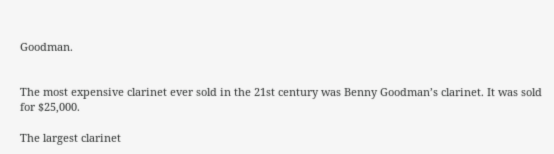Goodman.


The most expensive clarinet ever sold in the 21st century was Benny Goodman’s clarinet. It was sold for $25,000.

The largest clarinet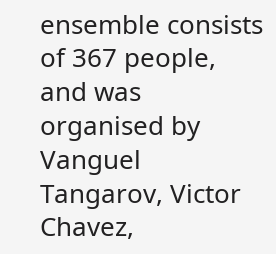ensemble consists of 367 people, and was organised by Vanguel Tangarov, Victor Chavez,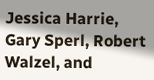Jessica Harrie, Gary Sperl, Robert Walzel, and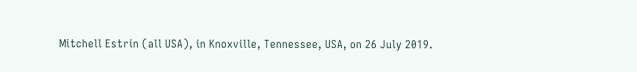Mitchell Estrin (all USA), in Knoxville, Tennessee, USA, on 26 July 2019.